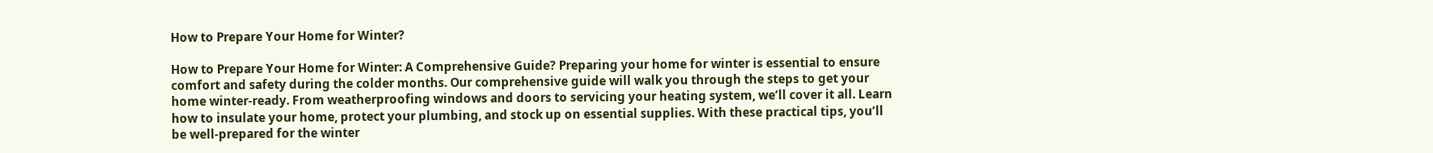How to Prepare Your Home for Winter?

How to Prepare Your Home for Winter: A Comprehensive Guide? Preparing your home for winter is essential to ensure comfort and safety during the colder months. Our comprehensive guide will walk you through the steps to get your home winter-ready. From weatherproofing windows and doors to servicing your heating system, we’ll cover it all. Learn how to insulate your home, protect your plumbing, and stock up on essential supplies. With these practical tips, you’ll be well-prepared for the winter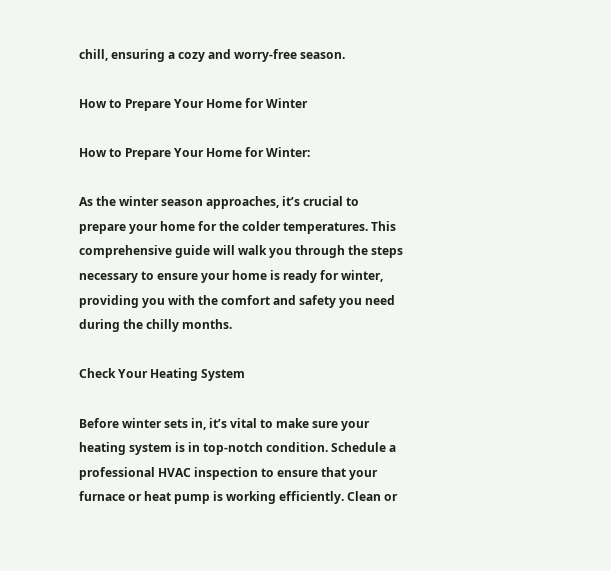chill, ensuring a cozy and worry-free season.

How to Prepare Your Home for Winter

How to Prepare Your Home for Winter:

As the winter season approaches, it’s crucial to prepare your home for the colder temperatures. This comprehensive guide will walk you through the steps necessary to ensure your home is ready for winter, providing you with the comfort and safety you need during the chilly months.

Check Your Heating System

Before winter sets in, it’s vital to make sure your heating system is in top-notch condition. Schedule a professional HVAC inspection to ensure that your furnace or heat pump is working efficiently. Clean or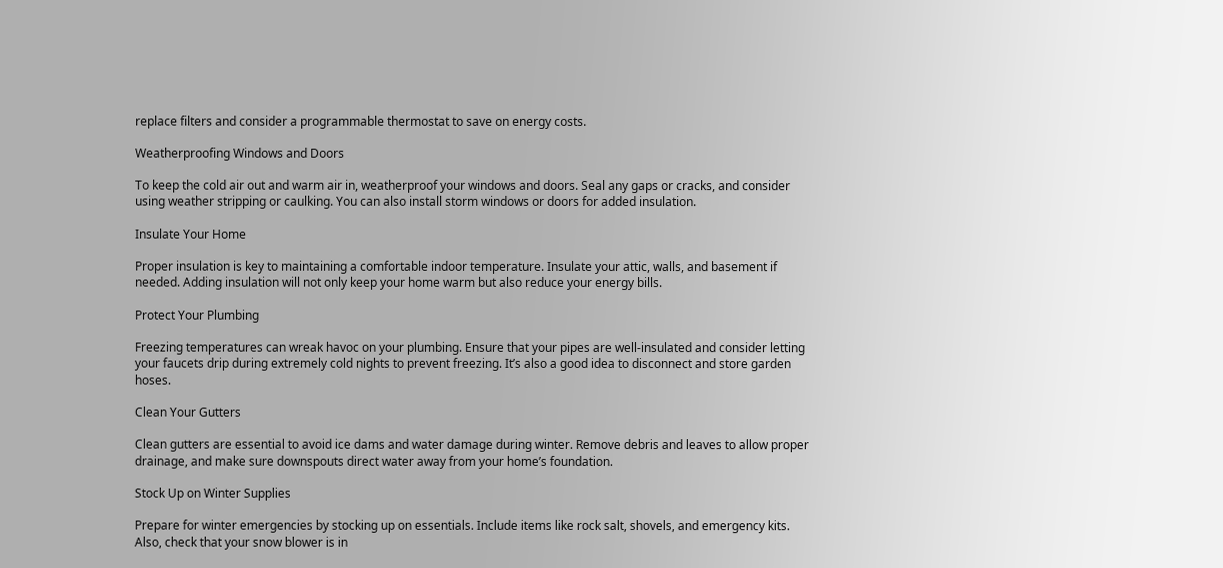replace filters and consider a programmable thermostat to save on energy costs.

Weatherproofing Windows and Doors

To keep the cold air out and warm air in, weatherproof your windows and doors. Seal any gaps or cracks, and consider using weather stripping or caulking. You can also install storm windows or doors for added insulation.

Insulate Your Home

Proper insulation is key to maintaining a comfortable indoor temperature. Insulate your attic, walls, and basement if needed. Adding insulation will not only keep your home warm but also reduce your energy bills.

Protect Your Plumbing

Freezing temperatures can wreak havoc on your plumbing. Ensure that your pipes are well-insulated and consider letting your faucets drip during extremely cold nights to prevent freezing. It’s also a good idea to disconnect and store garden hoses.

Clean Your Gutters

Clean gutters are essential to avoid ice dams and water damage during winter. Remove debris and leaves to allow proper drainage, and make sure downspouts direct water away from your home’s foundation.

Stock Up on Winter Supplies

Prepare for winter emergencies by stocking up on essentials. Include items like rock salt, shovels, and emergency kits. Also, check that your snow blower is in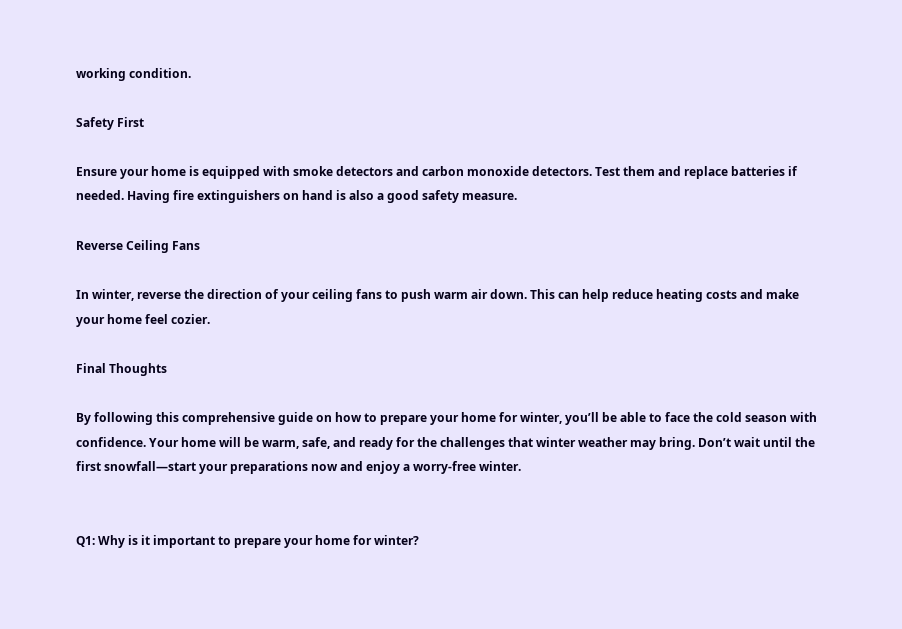working condition.

Safety First

Ensure your home is equipped with smoke detectors and carbon monoxide detectors. Test them and replace batteries if needed. Having fire extinguishers on hand is also a good safety measure.

Reverse Ceiling Fans

In winter, reverse the direction of your ceiling fans to push warm air down. This can help reduce heating costs and make your home feel cozier.

Final Thoughts

By following this comprehensive guide on how to prepare your home for winter, you’ll be able to face the cold season with confidence. Your home will be warm, safe, and ready for the challenges that winter weather may bring. Don’t wait until the first snowfall—start your preparations now and enjoy a worry-free winter.


Q1: Why is it important to prepare your home for winter?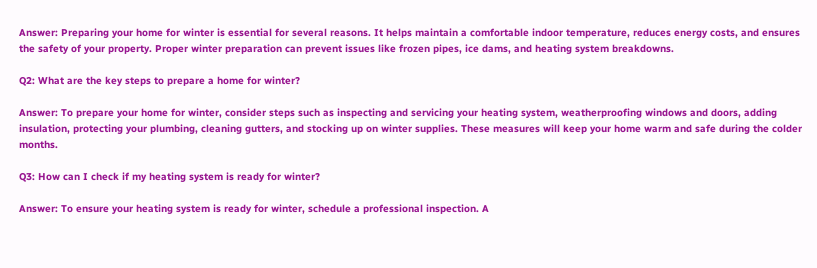Answer: Preparing your home for winter is essential for several reasons. It helps maintain a comfortable indoor temperature, reduces energy costs, and ensures the safety of your property. Proper winter preparation can prevent issues like frozen pipes, ice dams, and heating system breakdowns.

Q2: What are the key steps to prepare a home for winter?

Answer: To prepare your home for winter, consider steps such as inspecting and servicing your heating system, weatherproofing windows and doors, adding insulation, protecting your plumbing, cleaning gutters, and stocking up on winter supplies. These measures will keep your home warm and safe during the colder months.

Q3: How can I check if my heating system is ready for winter?

Answer: To ensure your heating system is ready for winter, schedule a professional inspection. A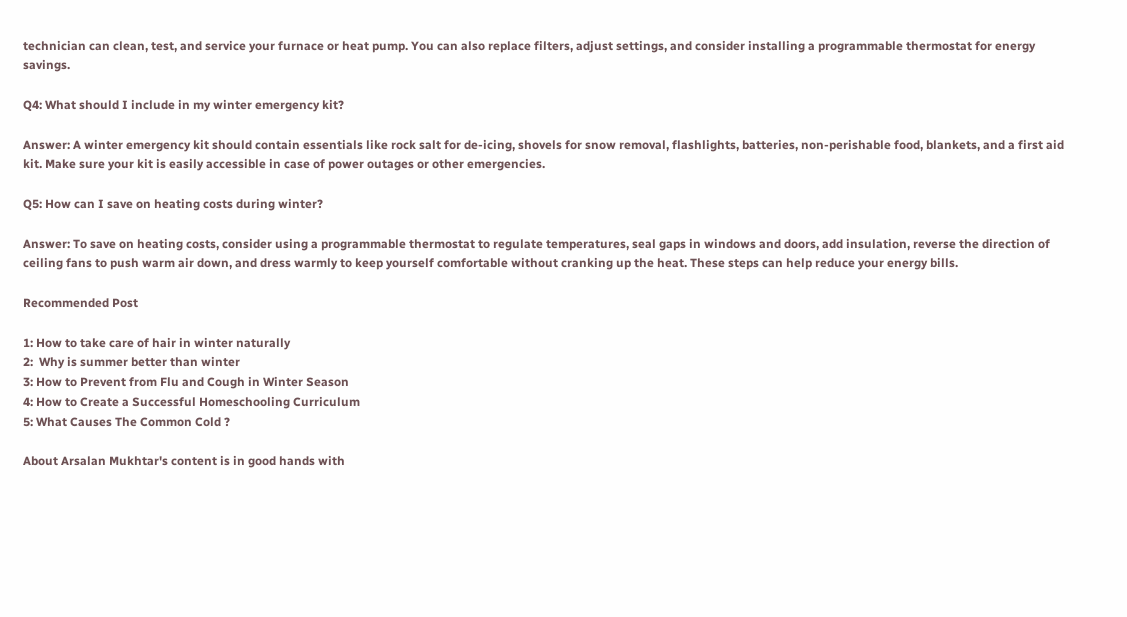technician can clean, test, and service your furnace or heat pump. You can also replace filters, adjust settings, and consider installing a programmable thermostat for energy savings.

Q4: What should I include in my winter emergency kit?

Answer: A winter emergency kit should contain essentials like rock salt for de-icing, shovels for snow removal, flashlights, batteries, non-perishable food, blankets, and a first aid kit. Make sure your kit is easily accessible in case of power outages or other emergencies.

Q5: How can I save on heating costs during winter?

Answer: To save on heating costs, consider using a programmable thermostat to regulate temperatures, seal gaps in windows and doors, add insulation, reverse the direction of ceiling fans to push warm air down, and dress warmly to keep yourself comfortable without cranking up the heat. These steps can help reduce your energy bills.

Recommended Post

1: How to take care of hair in winter naturally
2:  Why is summer better than winter
3: How to Prevent from Flu and Cough in Winter Season
4: How to Create a Successful Homeschooling Curriculum
5: What Causes The Common Cold ?

About Arsalan Mukhtar's content is in good hands with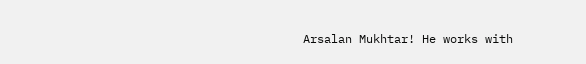Arsalan Mukhtar! He works with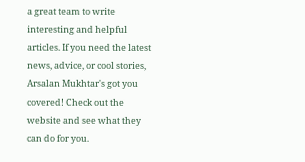a great team to write interesting and helpful articles. If you need the latest news, advice, or cool stories, Arsalan Mukhtar's got you covered! Check out the website and see what they can do for you.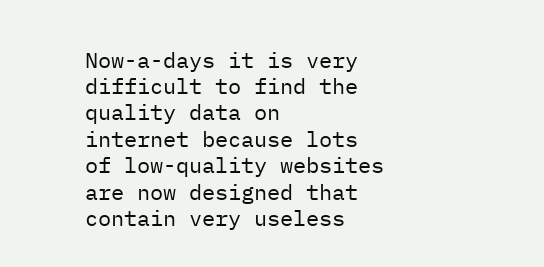Now-a-days it is very difficult to find the quality data on internet because lots of low-quality websites are now designed that contain very useless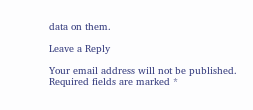data on them.

Leave a Reply

Your email address will not be published. Required fields are marked *